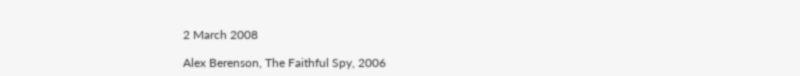2 March 2008

Alex Berenson, The Faithful Spy, 2006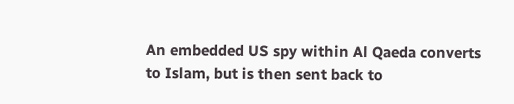An embedded US spy within Al Qaeda converts to Islam, but is then sent back to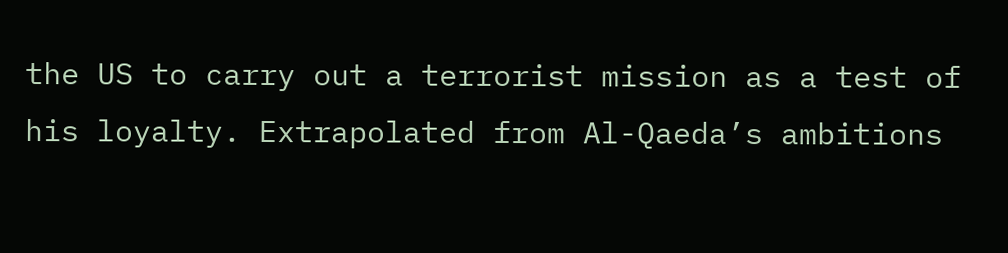the US to carry out a terrorist mission as a test of his loyalty. Extrapolated from Al-Qaeda’s ambitions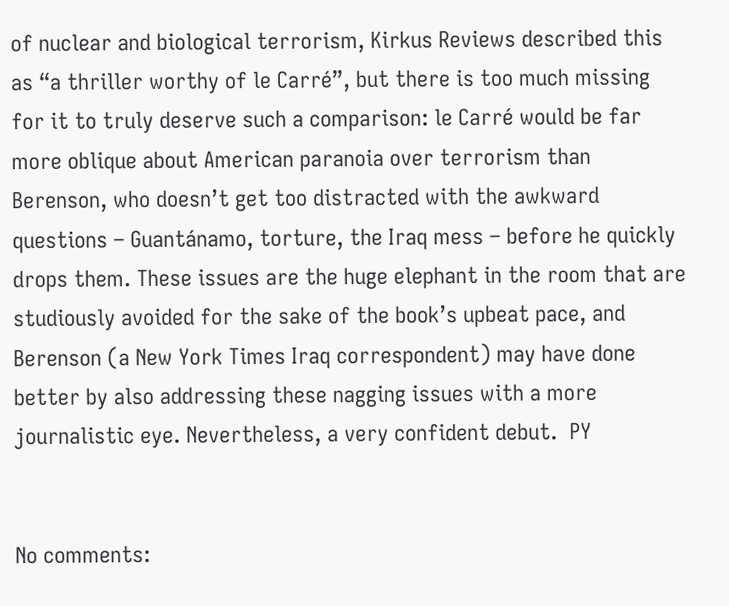of nuclear and biological terrorism, Kirkus Reviews described this as “a thriller worthy of le Carré”, but there is too much missing for it to truly deserve such a comparison: le Carré would be far more oblique about American paranoia over terrorism than Berenson, who doesn’t get too distracted with the awkward questions – Guantánamo, torture, the Iraq mess – before he quickly drops them. These issues are the huge elephant in the room that are studiously avoided for the sake of the book’s upbeat pace, and Berenson (a New York Times Iraq correspondent) may have done better by also addressing these nagging issues with a more journalistic eye. Nevertheless, a very confident debut.  PY


No comments: